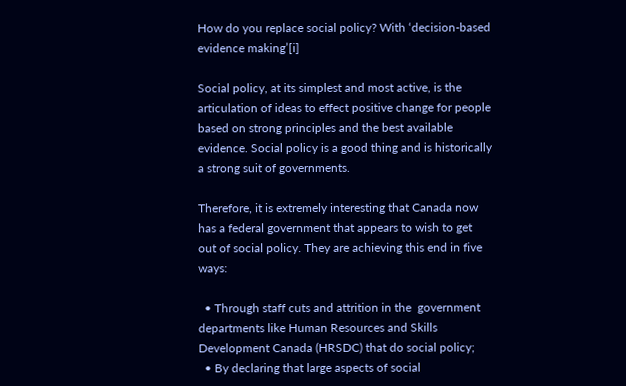How do you replace social policy? With ‘decision-based evidence making’[i]

Social policy, at its simplest and most active, is the articulation of ideas to effect positive change for people based on strong principles and the best available evidence. Social policy is a good thing and is historically a strong suit of governments.

Therefore, it is extremely interesting that Canada now has a federal government that appears to wish to get out of social policy. They are achieving this end in five ways:

  • Through staff cuts and attrition in the  government departments like Human Resources and Skills Development Canada (HRSDC) that do social policy;
  • By declaring that large aspects of social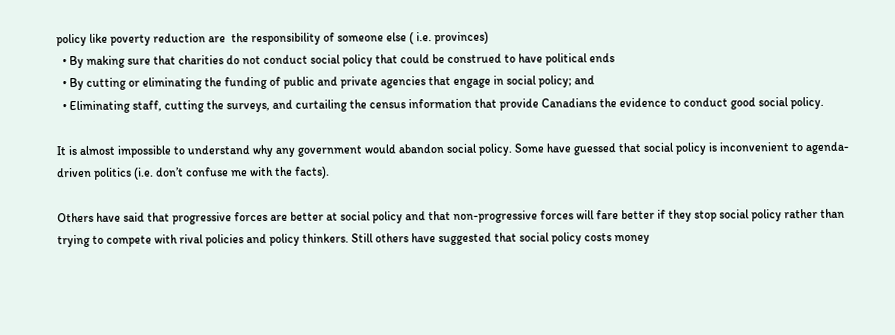policy like poverty reduction are  the responsibility of someone else ( i.e. provinces)
  • By making sure that charities do not conduct social policy that could be construed to have political ends
  • By cutting or eliminating the funding of public and private agencies that engage in social policy; and
  • Eliminating staff, cutting the surveys, and curtailing the census information that provide Canadians the evidence to conduct good social policy.

It is almost impossible to understand why any government would abandon social policy. Some have guessed that social policy is inconvenient to agenda-driven politics (i.e. don’t confuse me with the facts).

Others have said that progressive forces are better at social policy and that non-progressive forces will fare better if they stop social policy rather than trying to compete with rival policies and policy thinkers. Still others have suggested that social policy costs money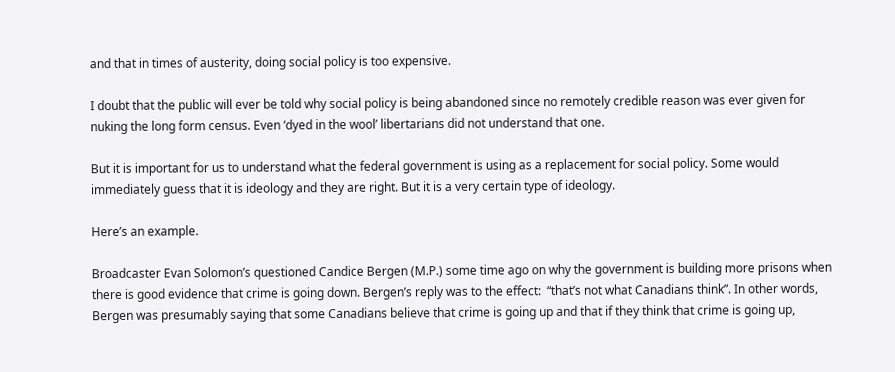and that in times of austerity, doing social policy is too expensive.

I doubt that the public will ever be told why social policy is being abandoned since no remotely credible reason was ever given for nuking the long form census. Even ‘dyed in the wool’ libertarians did not understand that one.

But it is important for us to understand what the federal government is using as a replacement for social policy. Some would immediately guess that it is ideology and they are right. But it is a very certain type of ideology.

Here’s an example.

Broadcaster Evan Solomon’s questioned Candice Bergen (M.P.) some time ago on why the government is building more prisons when there is good evidence that crime is going down. Bergen’s reply was to the effect:  “that’s not what Canadians think”. In other words, Bergen was presumably saying that some Canadians believe that crime is going up and that if they think that crime is going up,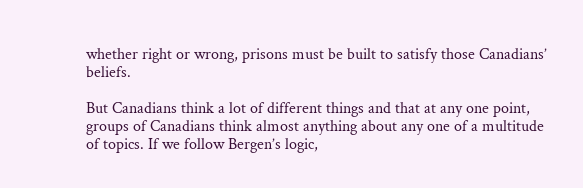whether right or wrong, prisons must be built to satisfy those Canadians’ beliefs.

But Canadians think a lot of different things and that at any one point, groups of Canadians think almost anything about any one of a multitude of topics. If we follow Bergen’s logic,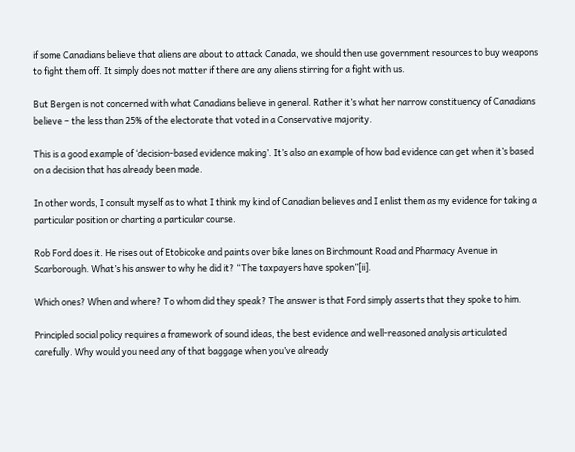if some Canadians believe that aliens are about to attack Canada, we should then use government resources to buy weapons to fight them off. It simply does not matter if there are any aliens stirring for a fight with us.

But Bergen is not concerned with what Canadians believe in general. Rather it’s what her narrow constituency of Canadians believe – the less than 25% of the electorate that voted in a Conservative majority.

This is a good example of ‘decision-based evidence making’. It’s also an example of how bad evidence can get when it’s based on a decision that has already been made.

In other words, I consult myself as to what I think my kind of Canadian believes and I enlist them as my evidence for taking a particular position or charting a particular course.

Rob Ford does it. He rises out of Etobicoke and paints over bike lanes on Birchmount Road and Pharmacy Avenue in Scarborough. What’s his answer to why he did it? “The taxpayers have spoken”[ii].

Which ones? When and where? To whom did they speak? The answer is that Ford simply asserts that they spoke to him.

Principled social policy requires a framework of sound ideas, the best evidence and well-reasoned analysis articulated carefully. Why would you need any of that baggage when you’ve already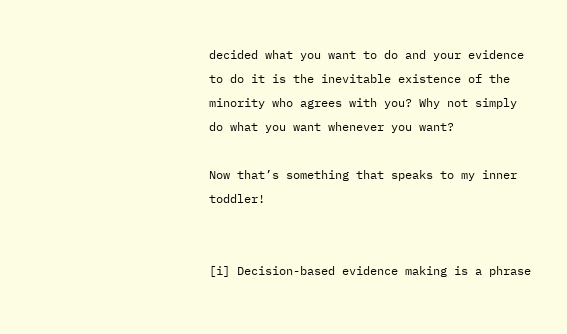decided what you want to do and your evidence to do it is the inevitable existence of the minority who agrees with you? Why not simply do what you want whenever you want?

Now that’s something that speaks to my inner toddler!


[i] Decision-based evidence making is a phrase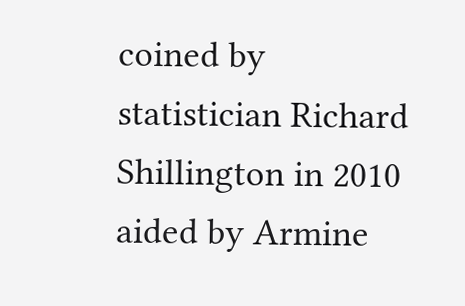coined by statistician Richard Shillington in 2010 aided by Armine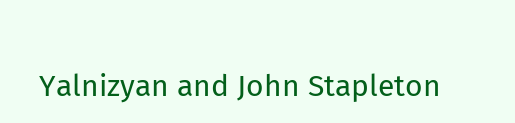Yalnizyan and John Stapleton